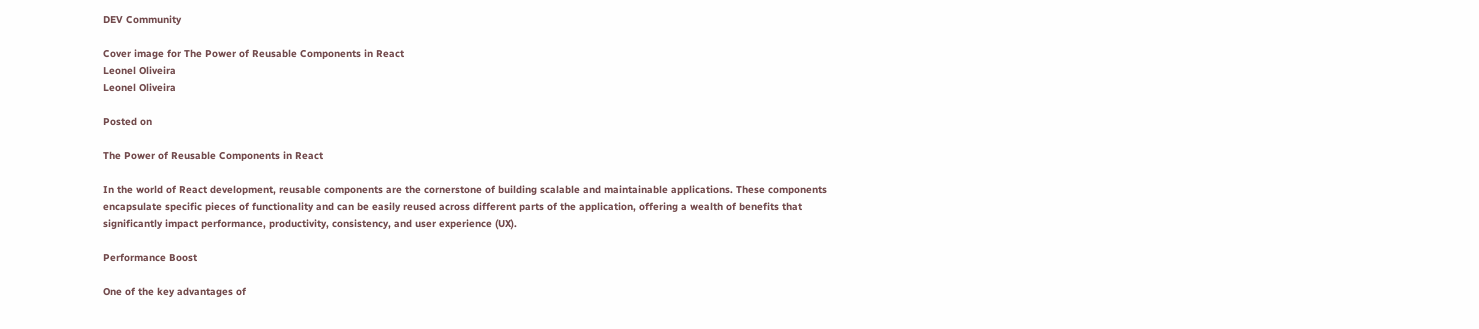DEV Community

Cover image for The Power of Reusable Components in React
Leonel Oliveira
Leonel Oliveira

Posted on

The Power of Reusable Components in React

In the world of React development, reusable components are the cornerstone of building scalable and maintainable applications. These components encapsulate specific pieces of functionality and can be easily reused across different parts of the application, offering a wealth of benefits that significantly impact performance, productivity, consistency, and user experience (UX).

Performance Boost

One of the key advantages of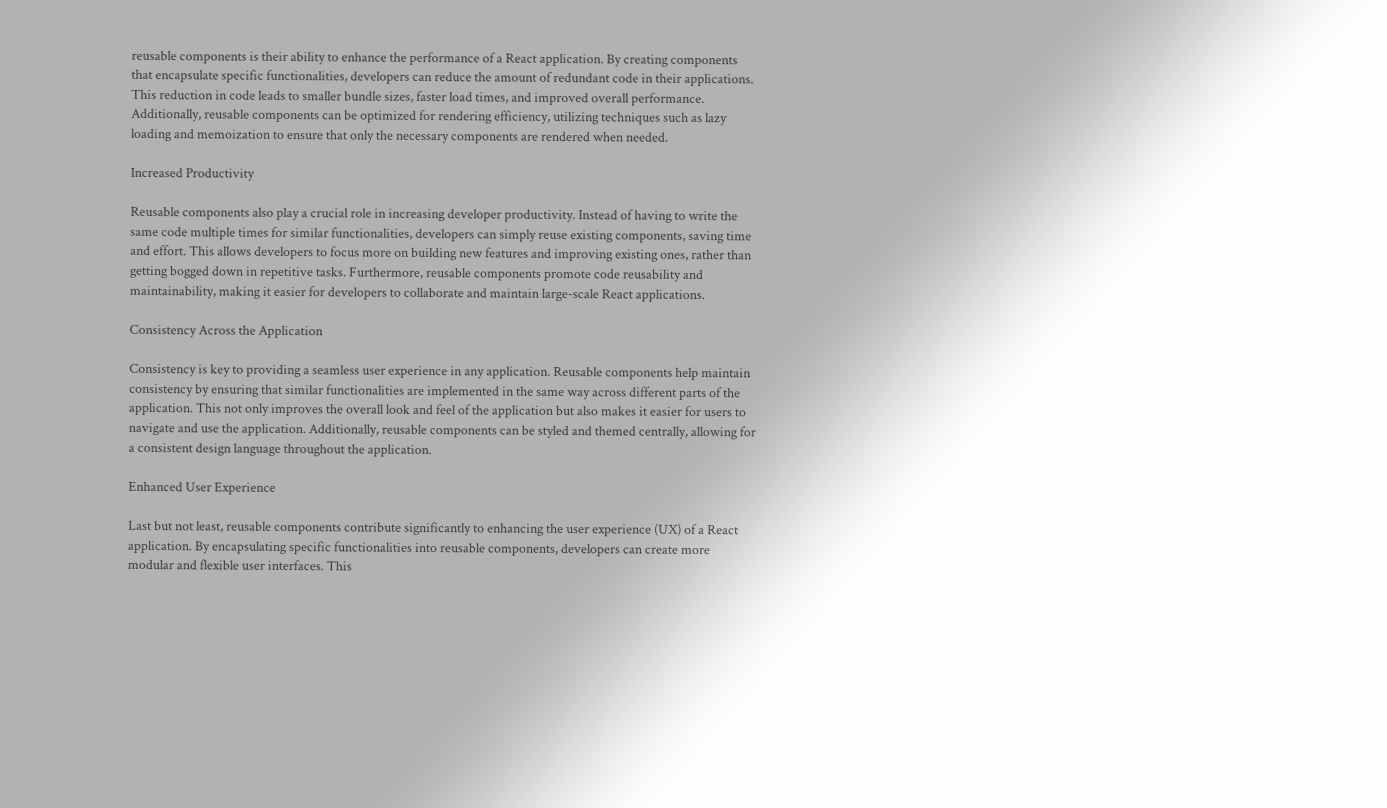reusable components is their ability to enhance the performance of a React application. By creating components that encapsulate specific functionalities, developers can reduce the amount of redundant code in their applications. This reduction in code leads to smaller bundle sizes, faster load times, and improved overall performance. Additionally, reusable components can be optimized for rendering efficiency, utilizing techniques such as lazy loading and memoization to ensure that only the necessary components are rendered when needed.

Increased Productivity

Reusable components also play a crucial role in increasing developer productivity. Instead of having to write the same code multiple times for similar functionalities, developers can simply reuse existing components, saving time and effort. This allows developers to focus more on building new features and improving existing ones, rather than getting bogged down in repetitive tasks. Furthermore, reusable components promote code reusability and maintainability, making it easier for developers to collaborate and maintain large-scale React applications.

Consistency Across the Application

Consistency is key to providing a seamless user experience in any application. Reusable components help maintain consistency by ensuring that similar functionalities are implemented in the same way across different parts of the application. This not only improves the overall look and feel of the application but also makes it easier for users to navigate and use the application. Additionally, reusable components can be styled and themed centrally, allowing for a consistent design language throughout the application.

Enhanced User Experience

Last but not least, reusable components contribute significantly to enhancing the user experience (UX) of a React application. By encapsulating specific functionalities into reusable components, developers can create more modular and flexible user interfaces. This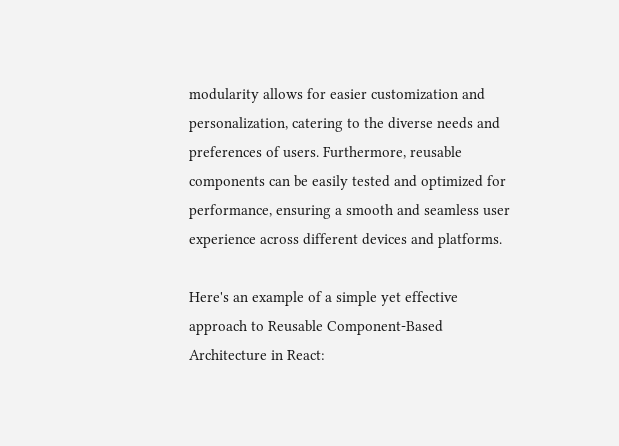modularity allows for easier customization and personalization, catering to the diverse needs and preferences of users. Furthermore, reusable components can be easily tested and optimized for performance, ensuring a smooth and seamless user experience across different devices and platforms.

Here's an example of a simple yet effective approach to Reusable Component-Based Architecture in React: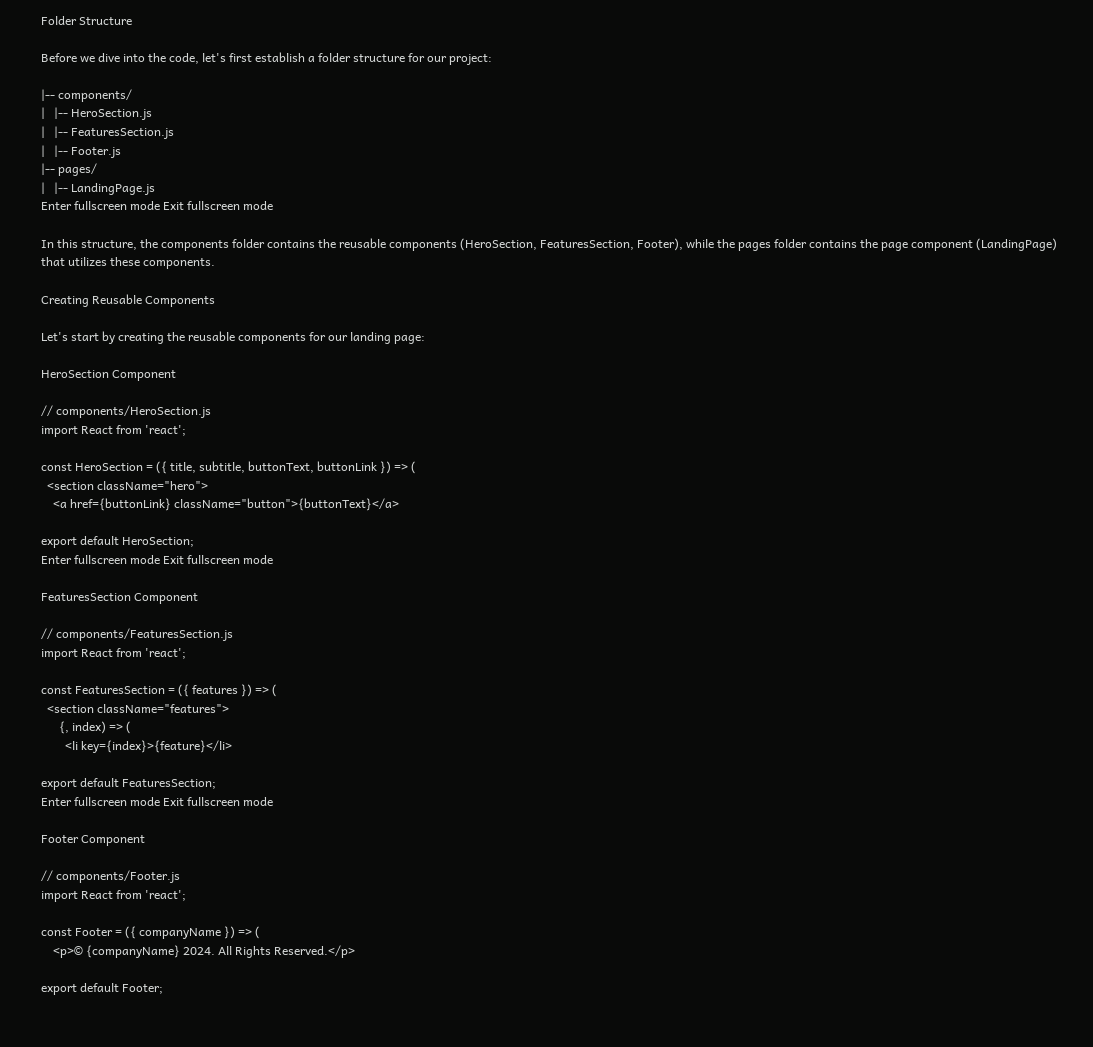Folder Structure

Before we dive into the code, let's first establish a folder structure for our project:

|-- components/
|   |-- HeroSection.js
|   |-- FeaturesSection.js
|   |-- Footer.js
|-- pages/
|   |-- LandingPage.js
Enter fullscreen mode Exit fullscreen mode

In this structure, the components folder contains the reusable components (HeroSection, FeaturesSection, Footer), while the pages folder contains the page component (LandingPage) that utilizes these components.

Creating Reusable Components

Let's start by creating the reusable components for our landing page:

HeroSection Component

// components/HeroSection.js
import React from 'react';

const HeroSection = ({ title, subtitle, buttonText, buttonLink }) => (
  <section className="hero">
    <a href={buttonLink} className="button">{buttonText}</a>

export default HeroSection;
Enter fullscreen mode Exit fullscreen mode

FeaturesSection Component

// components/FeaturesSection.js
import React from 'react';

const FeaturesSection = ({ features }) => (
  <section className="features">
      {, index) => (
        <li key={index}>{feature}</li>

export default FeaturesSection;
Enter fullscreen mode Exit fullscreen mode

Footer Component

// components/Footer.js
import React from 'react';

const Footer = ({ companyName }) => (
    <p>© {companyName} 2024. All Rights Reserved.</p>

export default Footer;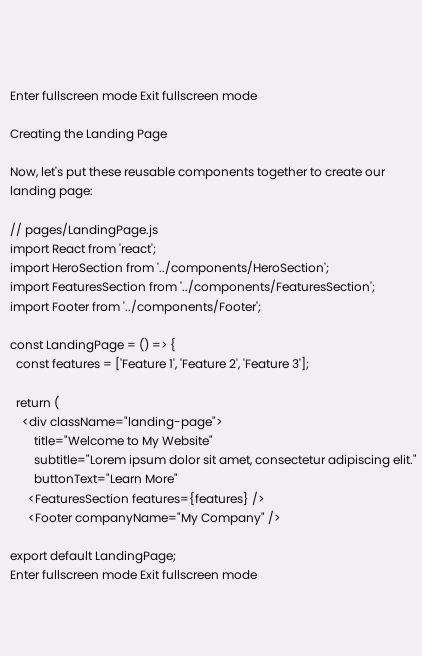Enter fullscreen mode Exit fullscreen mode

Creating the Landing Page

Now, let's put these reusable components together to create our landing page:

// pages/LandingPage.js
import React from 'react';
import HeroSection from '../components/HeroSection';
import FeaturesSection from '../components/FeaturesSection';
import Footer from '../components/Footer';

const LandingPage = () => {
  const features = ['Feature 1', 'Feature 2', 'Feature 3'];

  return (
    <div className="landing-page">
        title="Welcome to My Website"
        subtitle="Lorem ipsum dolor sit amet, consectetur adipiscing elit."
        buttonText="Learn More"
      <FeaturesSection features={features} />
      <Footer companyName="My Company" />

export default LandingPage;
Enter fullscreen mode Exit fullscreen mode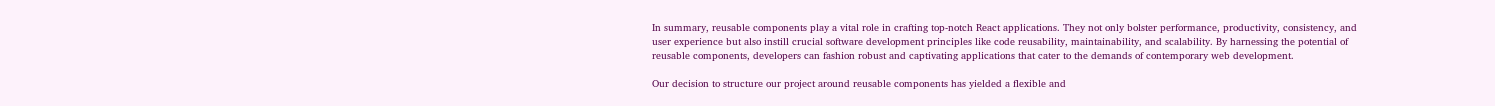In summary, reusable components play a vital role in crafting top-notch React applications. They not only bolster performance, productivity, consistency, and user experience but also instill crucial software development principles like code reusability, maintainability, and scalability. By harnessing the potential of reusable components, developers can fashion robust and captivating applications that cater to the demands of contemporary web development.

Our decision to structure our project around reusable components has yielded a flexible and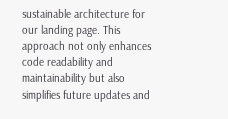sustainable architecture for our landing page. This approach not only enhances code readability and maintainability but also simplifies future updates and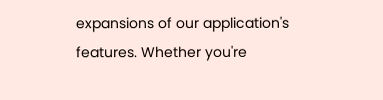expansions of our application's features. Whether you're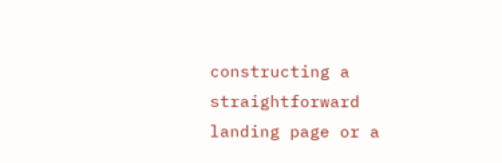constructing a straightforward landing page or a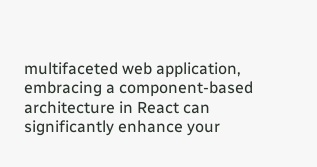multifaceted web application, embracing a component-based architecture in React can significantly enhance your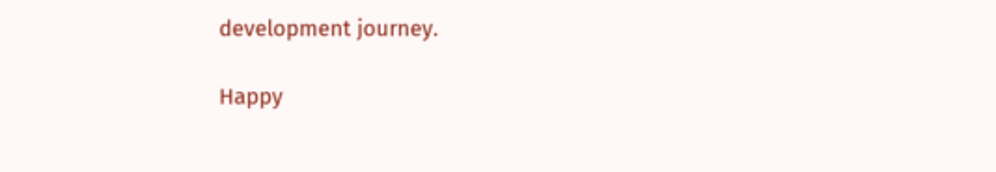development journey.

Happy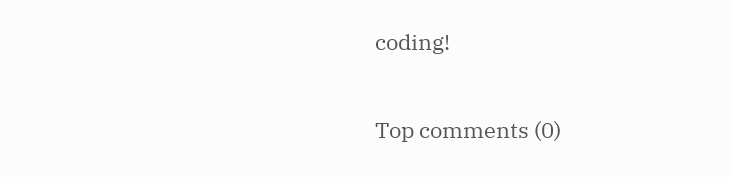coding!

Top comments (0)